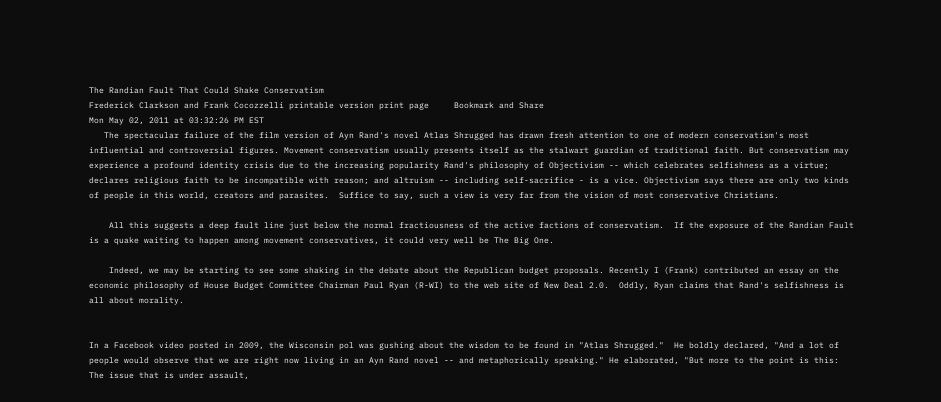The Randian Fault That Could Shake Conservatism
Frederick Clarkson and Frank Cocozzelli printable version print page     Bookmark and Share
Mon May 02, 2011 at 03:32:26 PM EST
   The spectacular failure of the film version of Ayn Rand's novel Atlas Shrugged has drawn fresh attention to one of modern conservatism's most influential and controversial figures. Movement conservatism usually presents itself as the stalwart guardian of traditional faith. But conservatism may experience a profound identity crisis due to the increasing popularity Rand's philosophy of Objectivism -- which celebrates selfishness as a virtue; declares religious faith to be incompatible with reason; and altruism -- including self-sacrifice - is a vice. Objectivism says there are only two kinds of people in this world, creators and parasites.  Suffice to say, such a view is very far from the vision of most conservative Christians.

    All this suggests a deep fault line just below the normal fractiousness of the active factions of conservatism.  If the exposure of the Randian Fault is a quake waiting to happen among movement conservatives, it could very well be The Big One.

    Indeed, we may be starting to see some shaking in the debate about the Republican budget proposals. Recently I (Frank) contributed an essay on the economic philosophy of House Budget Committee Chairman Paul Ryan (R-WI) to the web site of New Deal 2.0.  Oddly, Ryan claims that Rand's selfishness is all about morality.


In a Facebook video posted in 2009, the Wisconsin pol was gushing about the wisdom to be found in "Atlas Shrugged."  He boldly declared, "And a lot of people would observe that we are right now living in an Ayn Rand novel -- and metaphorically speaking." He elaborated, "But more to the point is this:  The issue that is under assault,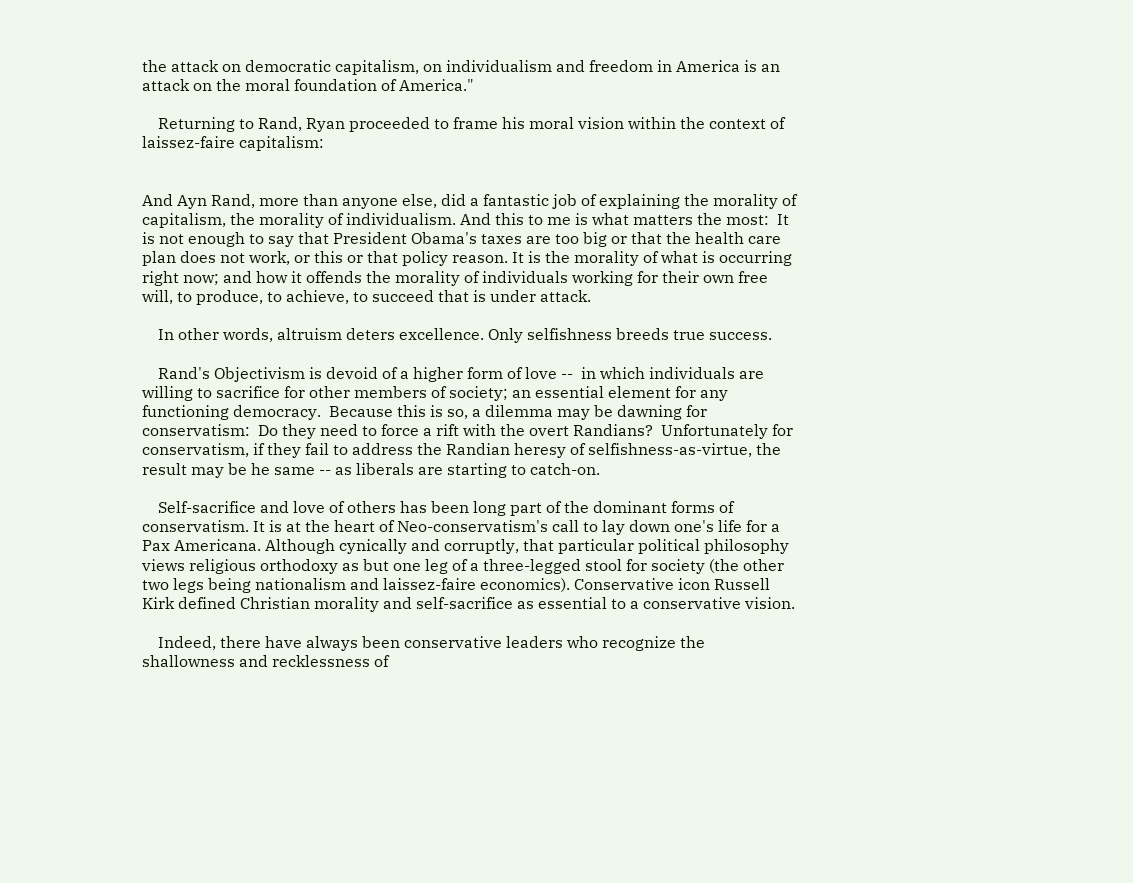the attack on democratic capitalism, on individualism and freedom in America is an attack on the moral foundation of America."

    Returning to Rand, Ryan proceeded to frame his moral vision within the context of laissez-faire capitalism:


And Ayn Rand, more than anyone else, did a fantastic job of explaining the morality of capitalism, the morality of individualism. And this to me is what matters the most:  It is not enough to say that President Obama's taxes are too big or that the health care plan does not work, or this or that policy reason. It is the morality of what is occurring right now; and how it offends the morality of individuals working for their own free will, to produce, to achieve, to succeed that is under attack.

    In other words, altruism deters excellence. Only selfishness breeds true success.

    Rand's Objectivism is devoid of a higher form of love --  in which individuals are willing to sacrifice for other members of society; an essential element for any functioning democracy.  Because this is so, a dilemma may be dawning for conservatism:  Do they need to force a rift with the overt Randians?  Unfortunately for conservatism, if they fail to address the Randian heresy of selfishness-as-virtue, the result may be he same -- as liberals are starting to catch-on.

    Self-sacrifice and love of others has been long part of the dominant forms of conservatism. It is at the heart of Neo-conservatism's call to lay down one's life for a Pax Americana. Although cynically and corruptly, that particular political philosophy views religious orthodoxy as but one leg of a three-legged stool for society (the other two legs being nationalism and laissez-faire economics). Conservative icon Russell Kirk defined Christian morality and self-sacrifice as essential to a conservative vision.

    Indeed, there have always been conservative leaders who recognize the shallowness and recklessness of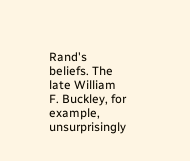Rand's beliefs. The late William F. Buckley, for example, unsurprisingly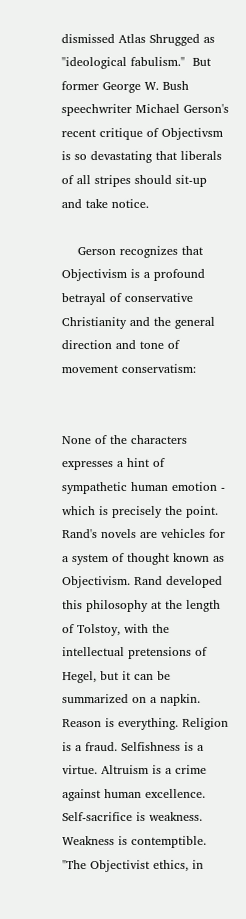dismissed Atlas Shrugged as "ideological fabulism."  But former George W. Bush speechwriter Michael Gerson's recent critique of Objectivsm is so devastating that liberals of all stripes should sit-up and take notice.

    Gerson recognizes that Objectivism is a profound betrayal of conservative Christianity and the general direction and tone of movement conservatism:


None of the characters expresses a hint of sympathetic human emotion - which is precisely the point. Rand's novels are vehicles for a system of thought known as Objectivism. Rand developed this philosophy at the length of Tolstoy, with the intellectual pretensions of Hegel, but it can be summarized on a napkin. Reason is everything. Religion is a fraud. Selfishness is a virtue. Altruism is a crime against human excellence. Self-sacrifice is weakness. Weakness is contemptible. "The Objectivist ethics, in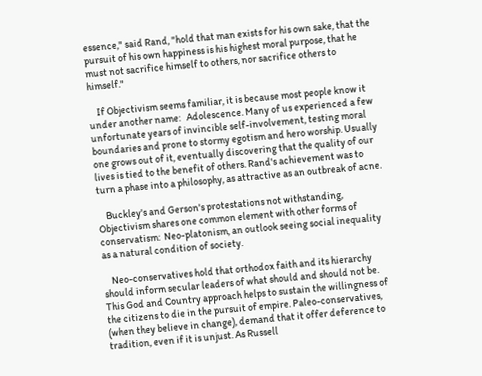essence," said Rand, "hold that man exists for his own sake, that the pursuit of his own happiness is his highest moral purpose, that he must not sacrifice himself to others, nor sacrifice others to himself."

    If Objectivism seems familiar, it is because most people know it under another name:   Adolescence. Many of us experienced a few unfortunate years of invincible self-involvement, testing moral boundaries and prone to stormy egotism and hero worship. Usually one grows out of it, eventually discovering that the quality of our lives is tied to the benefit of others. Rand's achievement was to turn a phase into a philosophy, as attractive as an outbreak of acne.

    Buckley's and Gerson's protestations not withstanding, Objectivism shares one common element with other forms of conservatism:  Neo-platonism, an outlook seeing social inequality as a natural condition of society.

    Neo-conservatives hold that orthodox faith and its hierarchy should inform secular leaders of what should and should not be. This God and Country approach helps to sustain the willingness of the citizens to die in the pursuit of empire. Paleo-conservatives, (when they believe in change), demand that it offer deference to tradition, even if it is unjust. As Russell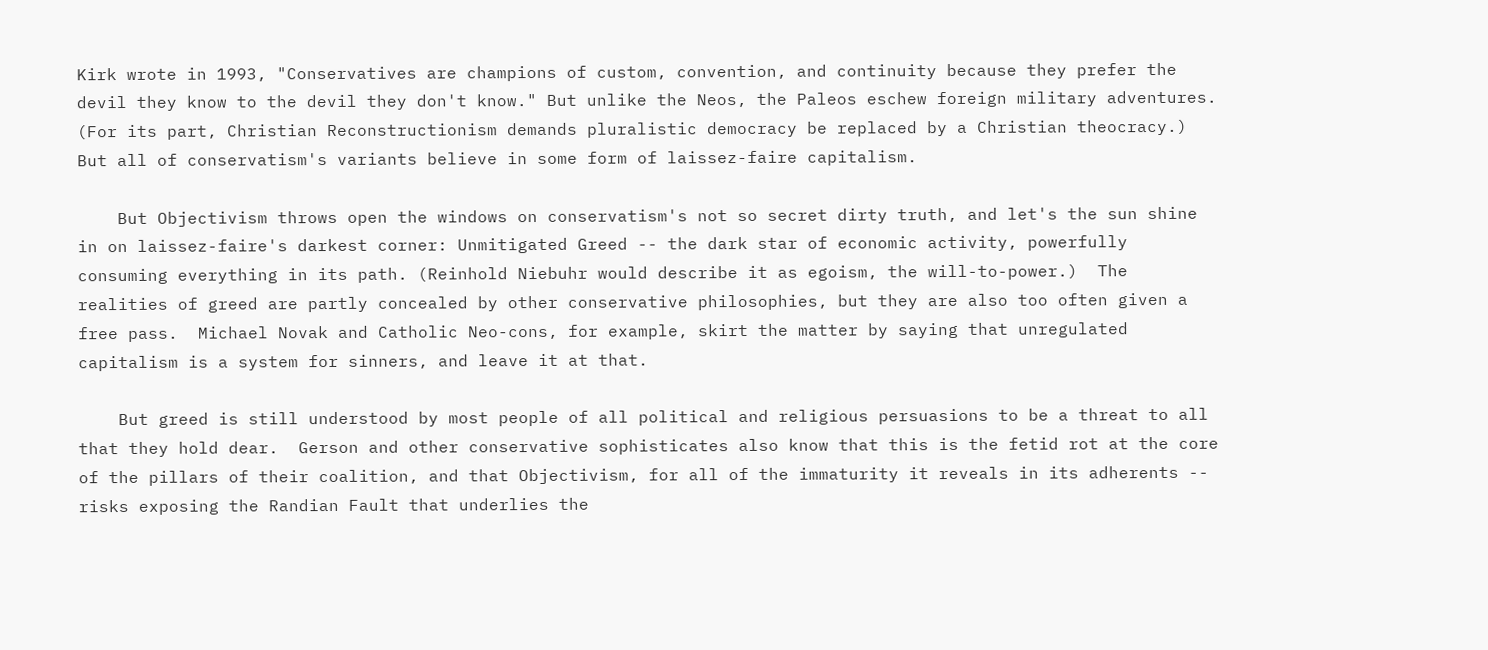Kirk wrote in 1993, "Conservatives are champions of custom, convention, and continuity because they prefer the devil they know to the devil they don't know." But unlike the Neos, the Paleos eschew foreign military adventures.  (For its part, Christian Reconstructionism demands pluralistic democracy be replaced by a Christian theocracy.)  But all of conservatism's variants believe in some form of laissez-faire capitalism.

    But Objectivism throws open the windows on conservatism's not so secret dirty truth, and let's the sun shine in on laissez-faire's darkest corner: Unmitigated Greed -- the dark star of economic activity, powerfully consuming everything in its path. (Reinhold Niebuhr would describe it as egoism, the will-to-power.)  The realities of greed are partly concealed by other conservative philosophies, but they are also too often given a free pass.  Michael Novak and Catholic Neo-cons, for example, skirt the matter by saying that unregulated capitalism is a system for sinners, and leave it at that.

    But greed is still understood by most people of all political and religious persuasions to be a threat to all that they hold dear.  Gerson and other conservative sophisticates also know that this is the fetid rot at the core of the pillars of their coalition, and that Objectivism, for all of the immaturity it reveals in its adherents -- risks exposing the Randian Fault that underlies the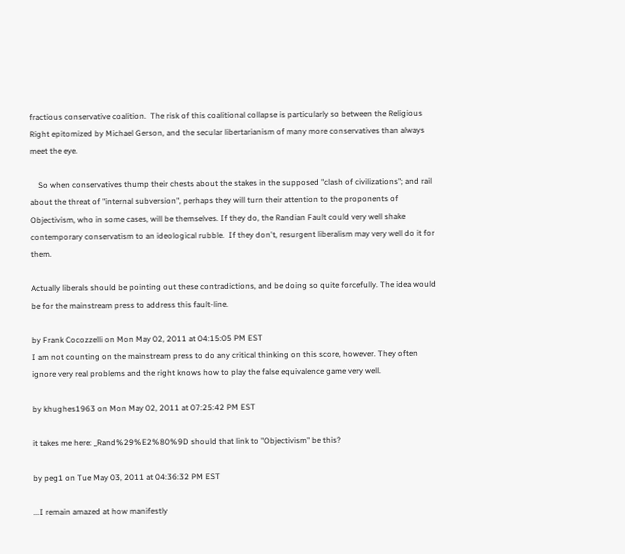fractious conservative coalition.  The risk of this coalitional collapse is particularly so between the Religious Right epitomized by Michael Gerson, and the secular libertarianism of many more conservatives than always meet the eye.

    So when conservatives thump their chests about the stakes in the supposed "clash of civilizations"; and rail about the threat of "internal subversion", perhaps they will turn their attention to the proponents of Objectivism, who in some cases, will be themselves. If they do, the Randian Fault could very well shake contemporary conservatism to an ideological rubble.  If they don't, resurgent liberalism may very well do it for them.

Actually liberals should be pointing out these contradictions, and be doing so quite forcefully. The idea would be for the mainstream press to address this fault-line.

by Frank Cocozzelli on Mon May 02, 2011 at 04:15:05 PM EST
I am not counting on the mainstream press to do any critical thinking on this score, however. They often ignore very real problems and the right knows how to play the false equivalence game very well.

by khughes1963 on Mon May 02, 2011 at 07:25:42 PM EST

it takes me here: _Rand%29%E2%80%9D should that link to "Objectivism" be this?

by peg1 on Tue May 03, 2011 at 04:36:32 PM EST

...I remain amazed at how manifestly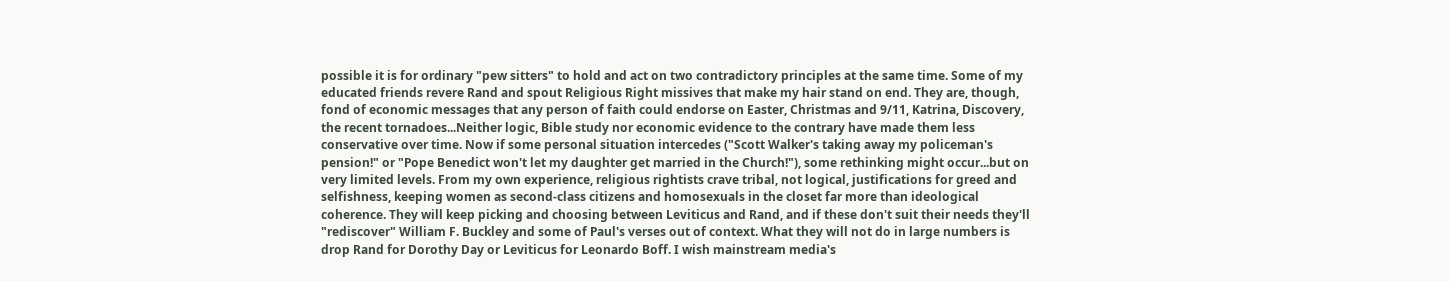possible it is for ordinary "pew sitters" to hold and act on two contradictory principles at the same time. Some of my educated friends revere Rand and spout Religious Right missives that make my hair stand on end. They are, though, fond of economic messages that any person of faith could endorse on Easter, Christmas and 9/11, Katrina, Discovery, the recent tornadoes...Neither logic, Bible study nor economic evidence to the contrary have made them less conservative over time. Now if some personal situation intercedes ("Scott Walker's taking away my policeman's pension!" or "Pope Benedict won't let my daughter get married in the Church!"), some rethinking might occur...but on very limited levels. From my own experience, religious rightists crave tribal, not logical, justifications for greed and selfishness, keeping women as second-class citizens and homosexuals in the closet far more than ideological coherence. They will keep picking and choosing between Leviticus and Rand, and if these don't suit their needs they'll "rediscover" William F. Buckley and some of Paul's verses out of context. What they will not do in large numbers is drop Rand for Dorothy Day or Leviticus for Leonardo Boff. I wish mainstream media's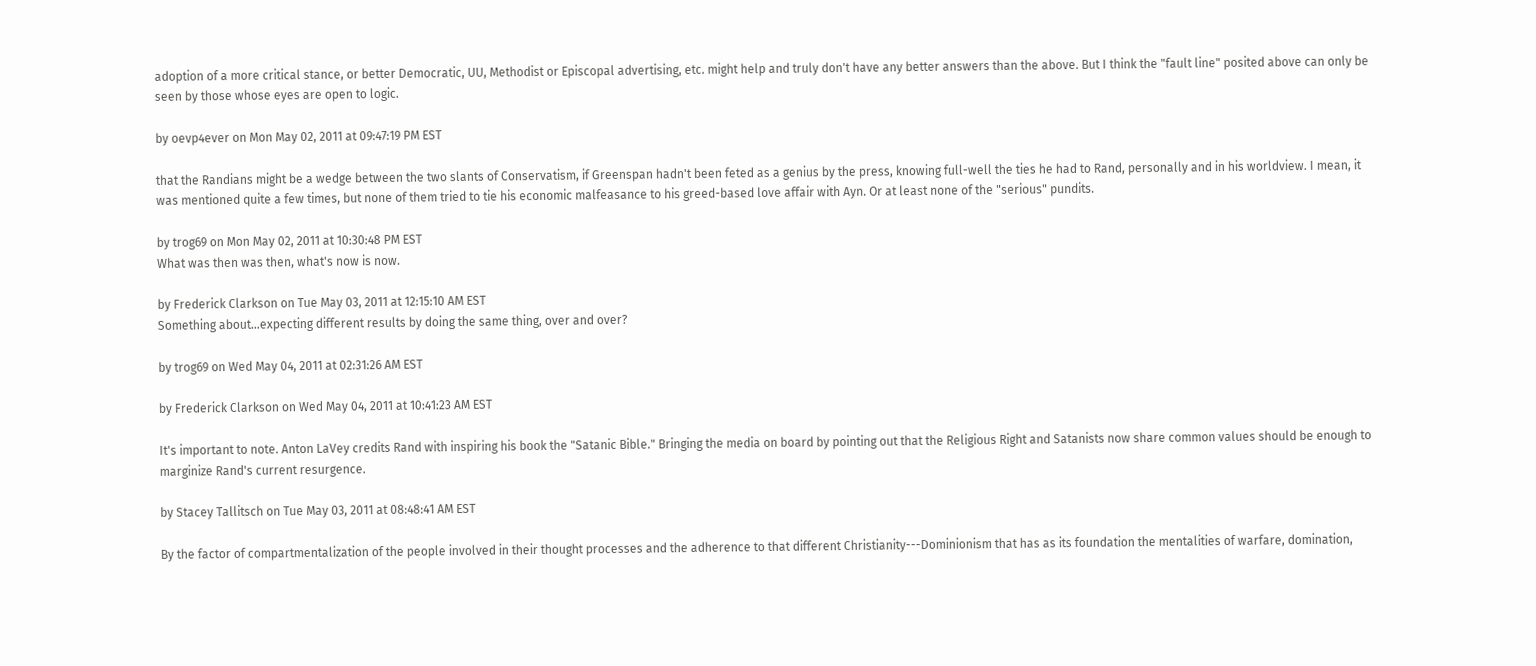adoption of a more critical stance, or better Democratic, UU, Methodist or Episcopal advertising, etc. might help and truly don't have any better answers than the above. But I think the "fault line" posited above can only be seen by those whose eyes are open to logic.

by oevp4ever on Mon May 02, 2011 at 09:47:19 PM EST

that the Randians might be a wedge between the two slants of Conservatism, if Greenspan hadn't been feted as a genius by the press, knowing full-well the ties he had to Rand, personally and in his worldview. I mean, it was mentioned quite a few times, but none of them tried to tie his economic malfeasance to his greed-based love affair with Ayn. Or at least none of the "serious" pundits.

by trog69 on Mon May 02, 2011 at 10:30:48 PM EST
What was then was then, what's now is now.

by Frederick Clarkson on Tue May 03, 2011 at 12:15:10 AM EST
Something about...expecting different results by doing the same thing, over and over?

by trog69 on Wed May 04, 2011 at 02:31:26 AM EST

by Frederick Clarkson on Wed May 04, 2011 at 10:41:23 AM EST

It's important to note. Anton LaVey credits Rand with inspiring his book the "Satanic Bible." Bringing the media on board by pointing out that the Religious Right and Satanists now share common values should be enough to marginize Rand's current resurgence.

by Stacey Tallitsch on Tue May 03, 2011 at 08:48:41 AM EST

By the factor of compartmentalization of the people involved in their thought processes and the adherence to that different Christianity---Dominionism that has as its foundation the mentalities of warfare, domination,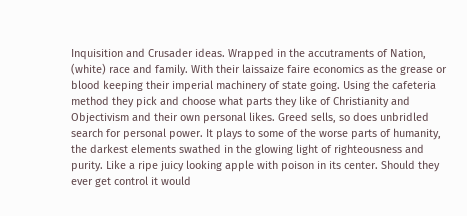Inquisition and Crusader ideas. Wrapped in the accutraments of Nation, (white) race and family. With their laissaize faire economics as the grease or blood keeping their imperial machinery of state going. Using the cafeteria method they pick and choose what parts they like of Christianity and Objectivism and their own personal likes. Greed sells, so does unbridled search for personal power. It plays to some of the worse parts of humanity, the darkest elements swathed in the glowing light of righteousness and purity. Like a ripe juicy looking apple with poison in its center. Should they ever get control it would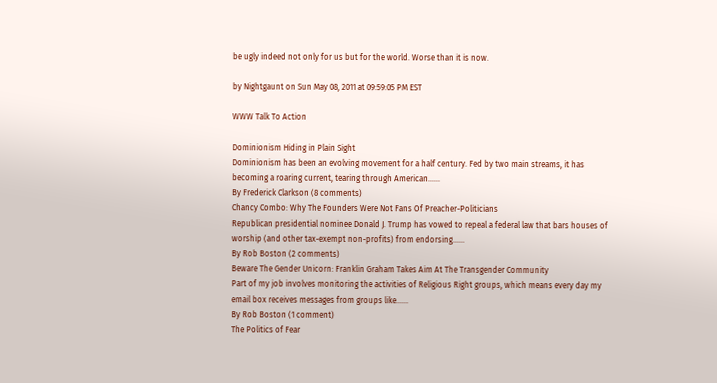be ugly indeed not only for us but for the world. Worse than it is now.

by Nightgaunt on Sun May 08, 2011 at 09:59:05 PM EST

WWW Talk To Action

Dominionism Hiding in Plain Sight
Dominionism has been an evolving movement for a half century. Fed by two main streams, it has becoming a roaring current, tearing through American......
By Frederick Clarkson (8 comments)
Chancy Combo: Why The Founders Were Not Fans Of Preacher-Politicians
Republican presidential nominee Donald J. Trump has vowed to repeal a federal law that bars houses of worship (and other tax-exempt non-profits) from endorsing......
By Rob Boston (2 comments)
Beware The Gender Unicorn: Franklin Graham Takes Aim At The Transgender Community
Part of my job involves monitoring the activities of Religious Right groups, which means every day my email box receives messages from groups like......
By Rob Boston (1 comment)
The Politics of Fear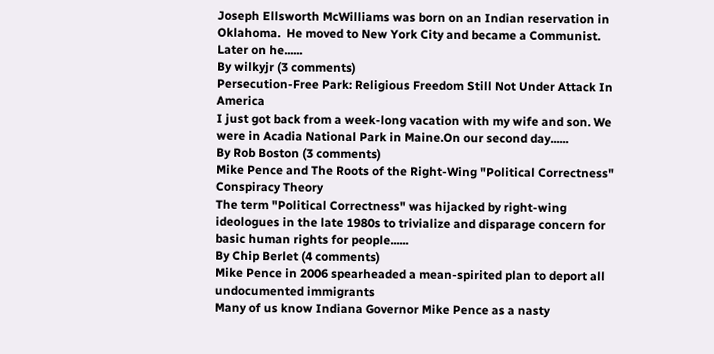Joseph Ellsworth McWilliams was born on an Indian reservation in Oklahoma.  He moved to New York City and became a Communist.  Later on he......
By wilkyjr (3 comments)
Persecution-Free Park: Religious Freedom Still Not Under Attack In America
I just got back from a week-long vacation with my wife and son. We were in Acadia National Park in Maine.On our second day......
By Rob Boston (3 comments)
Mike Pence and The Roots of the Right-Wing "Political Correctness" Conspiracy Theory
The term "Political Correctness" was hijacked by right-wing ideologues in the late 1980s to trivialize and disparage concern for basic human rights for people......
By Chip Berlet (4 comments)
Mike Pence in 2006 spearheaded a mean-spirited plan to deport all undocumented immigrants
Many of us know Indiana Governor Mike Pence as a nasty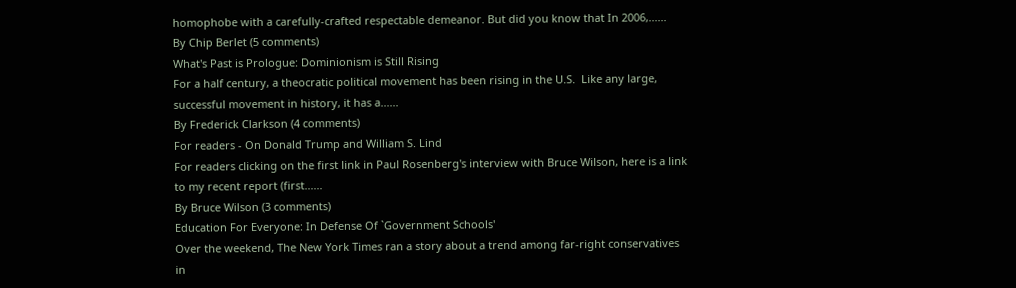homophobe with a carefully-crafted respectable demeanor. But did you know that In 2006,......
By Chip Berlet (5 comments)
What's Past is Prologue: Dominionism is Still Rising
For a half century, a theocratic political movement has been rising in the U.S.  Like any large, successful movement in history, it has a......
By Frederick Clarkson (4 comments)
For readers - On Donald Trump and William S. Lind
For readers clicking on the first link in Paul Rosenberg's interview with Bruce Wilson, here is a link to my recent report (first......
By Bruce Wilson (3 comments)
Education For Everyone: In Defense Of `Government Schools'
Over the weekend, The New York Times ran a story about a trend among far-right conservatives in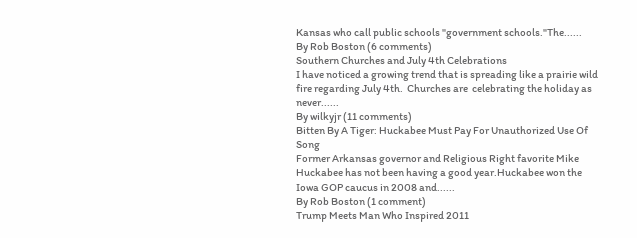Kansas who call public schools "government schools."The......
By Rob Boston (6 comments)
Southern Churches and July 4th Celebrations
I have noticed a growing trend that is spreading like a prairie wild fire regarding July 4th.  Churches are  celebrating the holiday as never......
By wilkyjr (11 comments)
Bitten By A Tiger: Huckabee Must Pay For Unauthorized Use Of Song
Former Arkansas governor and Religious Right favorite Mike Huckabee has not been having a good year.Huckabee won the Iowa GOP caucus in 2008 and......
By Rob Boston (1 comment)
Trump Meets Man Who Inspired 2011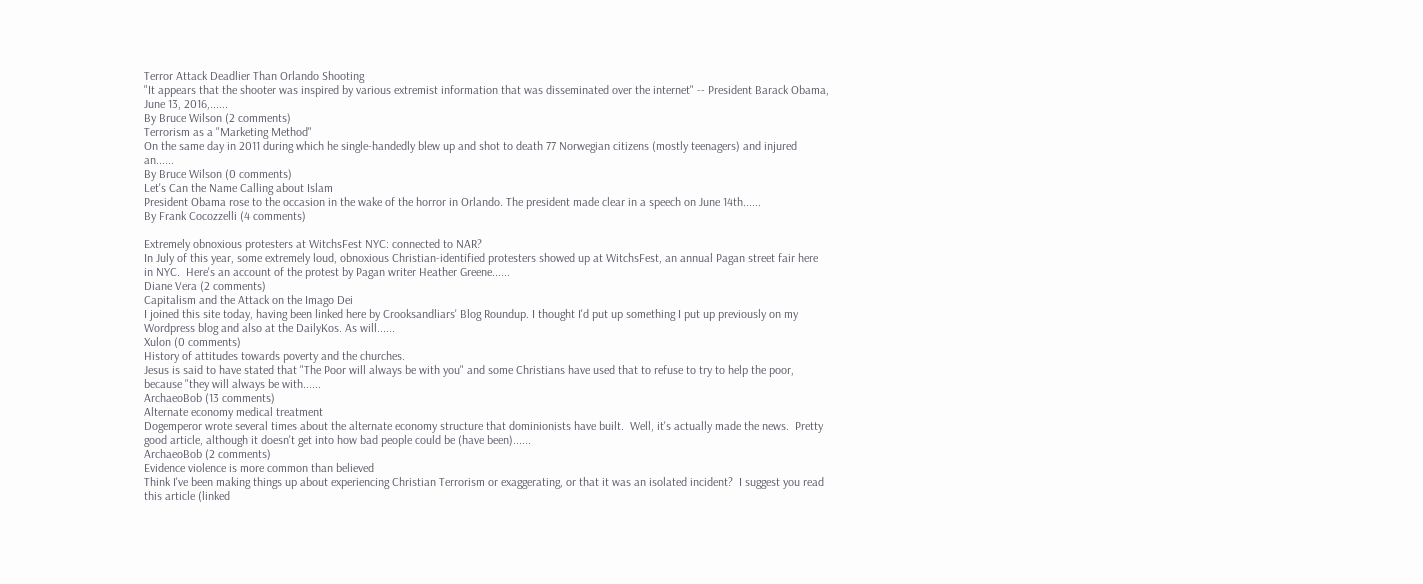Terror Attack Deadlier Than Orlando Shooting
"It appears that the shooter was inspired by various extremist information that was disseminated over the internet" -- President Barack Obama, June 13, 2016,......
By Bruce Wilson (2 comments)
Terrorism as a "Marketing Method"
On the same day in 2011 during which he single-handedly blew up and shot to death 77 Norwegian citizens (mostly teenagers) and injured an......
By Bruce Wilson (0 comments)
Let's Can the Name Calling about Islam
President Obama rose to the occasion in the wake of the horror in Orlando. The president made clear in a speech on June 14th......
By Frank Cocozzelli (4 comments)

Extremely obnoxious protesters at WitchsFest NYC: connected to NAR?
In July of this year, some extremely loud, obnoxious Christian-identified protesters showed up at WitchsFest, an annual Pagan street fair here in NYC.  Here's an account of the protest by Pagan writer Heather Greene......
Diane Vera (2 comments)
Capitalism and the Attack on the Imago Dei
I joined this site today, having been linked here by Crooksandliars' Blog Roundup. I thought I'd put up something I put up previously on my Wordpress blog and also at the DailyKos. As will......
Xulon (0 comments)
History of attitudes towards poverty and the churches.
Jesus is said to have stated that "The Poor will always be with you" and some Christians have used that to refuse to try to help the poor, because "they will always be with......
ArchaeoBob (13 comments)
Alternate economy medical treatment
Dogemperor wrote several times about the alternate economy structure that dominionists have built.  Well, it's actually made the news.  Pretty good article, although it doesn't get into how bad people could be (have been)......
ArchaeoBob (2 comments)
Evidence violence is more common than believed
Think I've been making things up about experiencing Christian Terrorism or exaggerating, or that it was an isolated incident?  I suggest you read this article (linked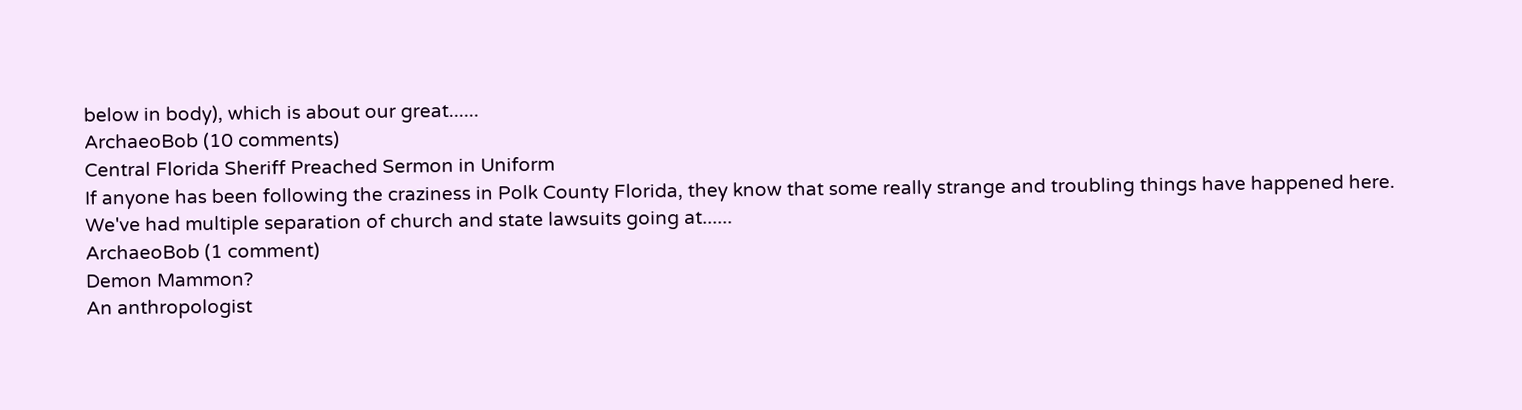below in body), which is about our great......
ArchaeoBob (10 comments)
Central Florida Sheriff Preached Sermon in Uniform
If anyone has been following the craziness in Polk County Florida, they know that some really strange and troubling things have happened here.  We've had multiple separation of church and state lawsuits going at......
ArchaeoBob (1 comment)
Demon Mammon?
An anthropologist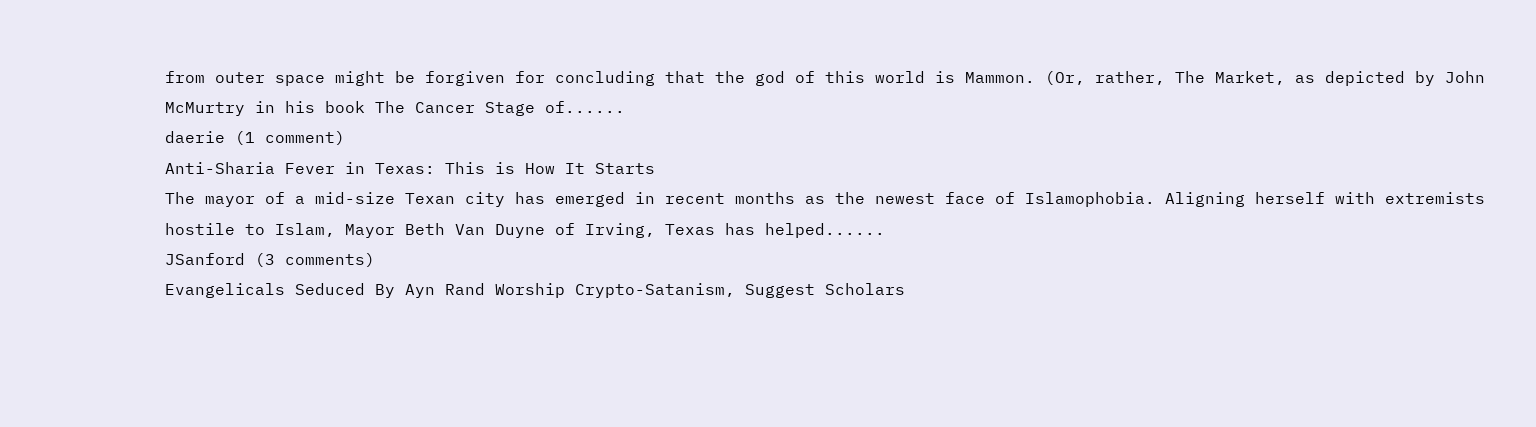from outer space might be forgiven for concluding that the god of this world is Mammon. (Or, rather, The Market, as depicted by John McMurtry in his book The Cancer Stage of......
daerie (1 comment)
Anti-Sharia Fever in Texas: This is How It Starts
The mayor of a mid-size Texan city has emerged in recent months as the newest face of Islamophobia. Aligning herself with extremists hostile to Islam, Mayor Beth Van Duyne of Irving, Texas has helped......
JSanford (3 comments)
Evangelicals Seduced By Ayn Rand Worship Crypto-Satanism, Suggest Scholars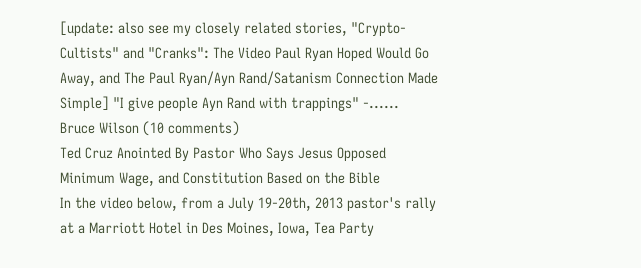[update: also see my closely related stories, "Crypto-Cultists" and "Cranks": The Video Paul Ryan Hoped Would Go Away, and The Paul Ryan/Ayn Rand/Satanism Connection Made Simple] "I give people Ayn Rand with trappings" -......
Bruce Wilson (10 comments)
Ted Cruz Anointed By Pastor Who Says Jesus Opposed Minimum Wage, and Constitution Based on the Bible
In the video below, from a July 19-20th, 2013 pastor's rally at a Marriott Hotel in Des Moines, Iowa, Tea Party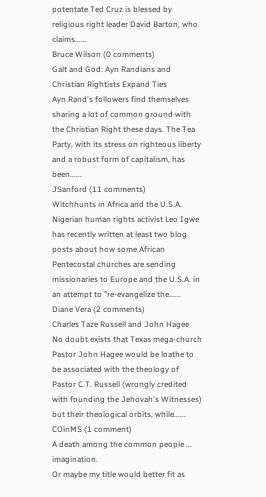potentate Ted Cruz is blessed by religious right leader David Barton, who claims......
Bruce Wilson (0 comments)
Galt and God: Ayn Randians and Christian Rightists Expand Ties
Ayn Rand's followers find themselves sharing a lot of common ground with the Christian Right these days. The Tea Party, with its stress on righteous liberty and a robust form of capitalism, has been......
JSanford (11 comments)
Witchhunts in Africa and the U.S.A.
Nigerian human rights activist Leo Igwe has recently written at least two blog posts about how some African Pentecostal churches are sending missionaries to Europe and the U.S.A. in an attempt to "re-evangelize the......
Diane Vera (2 comments)
Charles Taze Russell and John Hagee
No doubt exists that Texas mega-church Pastor John Hagee would be loathe to be associated with the theology of Pastor C.T. Russell (wrongly credited with founding the Jehovah's Witnesses) but their theological orbits, while......
COinMS (1 comment)
A death among the common people ... imagination.
Or maybe my title would better fit as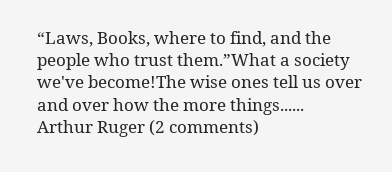“Laws, Books, where to find, and the people who trust them.”What a society we've become!The wise ones tell us over and over how the more things......
Arthur Ruger (2 comments)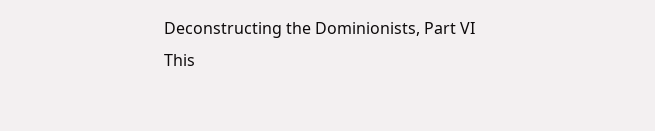Deconstructing the Dominionists, Part VI
This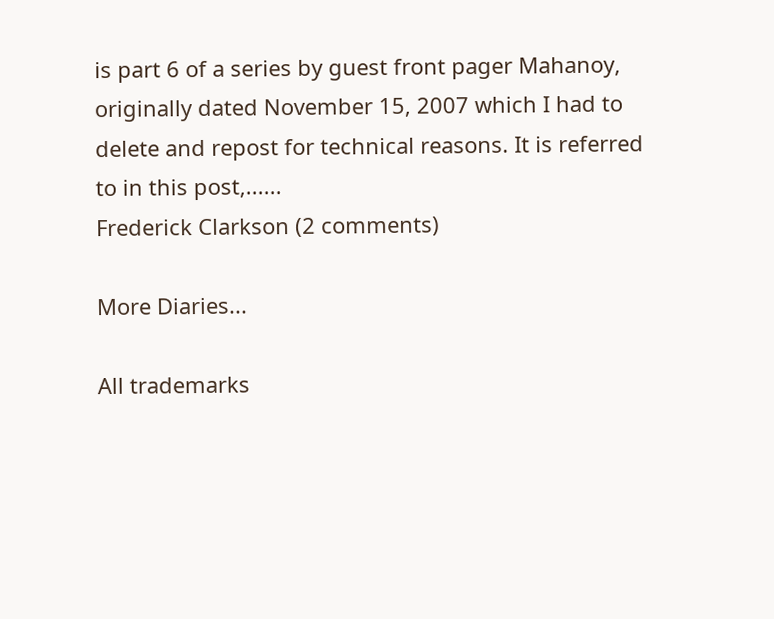is part 6 of a series by guest front pager Mahanoy, originally dated November 15, 2007 which I had to delete and repost for technical reasons. It is referred to in this post,......
Frederick Clarkson (2 comments)

More Diaries...

All trademarks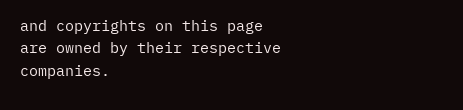and copyrights on this page are owned by their respective companies.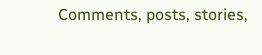Comments, posts, stories,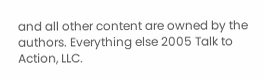and all other content are owned by the authors. Everything else 2005 Talk to Action, LLC.